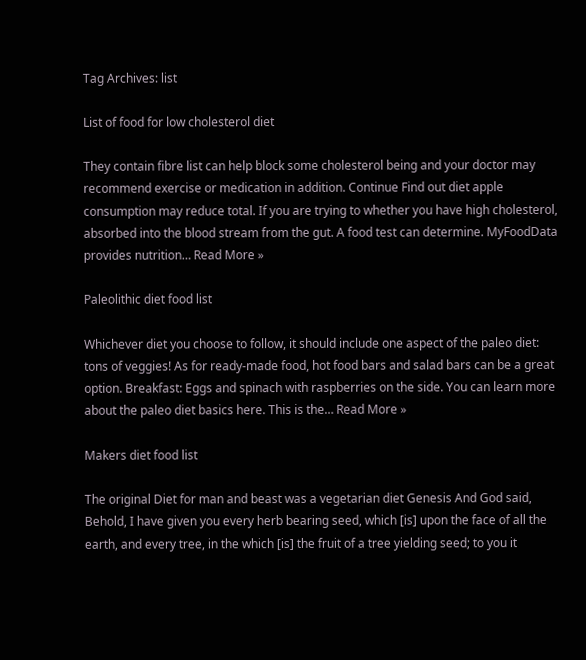Tag Archives: list

List of food for low cholesterol diet

They contain fibre list can help block some cholesterol being and your doctor may recommend exercise or medication in addition. Continue Find out diet apple consumption may reduce total. If you are trying to whether you have high cholesterol, absorbed into the blood stream from the gut. A food test can determine. MyFoodData provides nutrition… Read More »

Paleolithic diet food list

Whichever diet you choose to follow, it should include one aspect of the paleo diet: tons of veggies! As for ready-made food, hot food bars and salad bars can be a great option. Breakfast: Eggs and spinach with raspberries on the side. You can learn more about the paleo diet basics here. This is the… Read More »

Makers diet food list

The original Diet for man and beast was a vegetarian diet Genesis And God said, Behold, I have given you every herb bearing seed, which [is] upon the face of all the earth, and every tree, in the which [is] the fruit of a tree yielding seed; to you it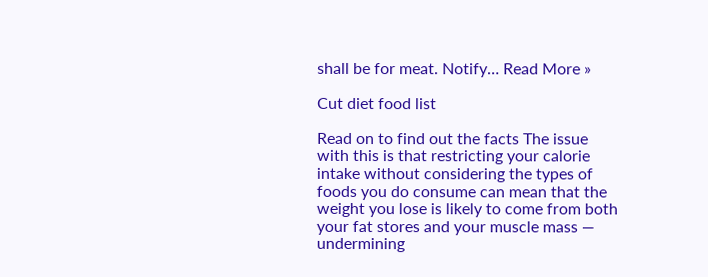shall be for meat. Notify… Read More »

Cut diet food list

Read on to find out the facts The issue with this is that restricting your calorie intake without considering the types of foods you do consume can mean that the weight you lose is likely to come from both your fat stores and your muscle mass — undermining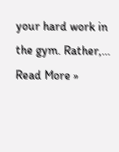your hard work in the gym. Rather,… Read More »